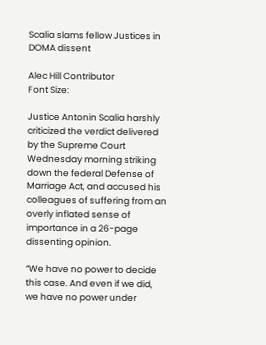Scalia slams fellow Justices in DOMA dissent

Alec Hill Contributor
Font Size:

Justice Antonin Scalia harshly criticized the verdict delivered by the Supreme Court Wednesday morning striking down the federal Defense of Marriage Act, and accused his colleagues of suffering from an overly inflated sense of importance in a 26-page dissenting opinion.

“We have no power to decide this case. And even if we did, we have no power under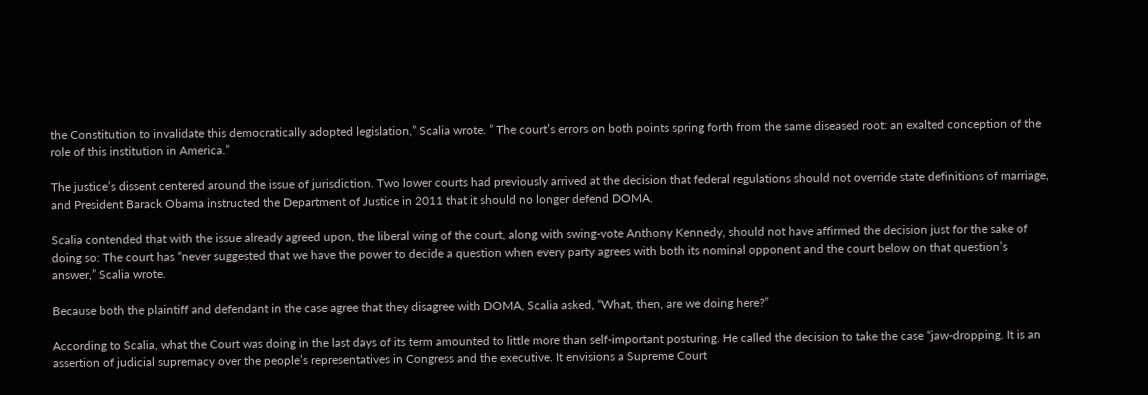the Constitution to invalidate this democratically adopted legislation,” Scalia wrote. ” The court’s errors on both points spring forth from the same diseased root: an exalted conception of the role of this institution in America.”

The justice’s dissent centered around the issue of jurisdiction. Two lower courts had previously arrived at the decision that federal regulations should not override state definitions of marriage, and President Barack Obama instructed the Department of Justice in 2011 that it should no longer defend DOMA.

Scalia contended that with the issue already agreed upon, the liberal wing of the court, along with swing-vote Anthony Kennedy, should not have affirmed the decision just for the sake of doing so: The court has “never suggested that we have the power to decide a question when every party agrees with both its nominal opponent and the court below on that question’s answer,” Scalia wrote.

Because both the plaintiff and defendant in the case agree that they disagree with DOMA, Scalia asked, “What, then, are we doing here?”

According to Scalia, what the Court was doing in the last days of its term amounted to little more than self-important posturing. He called the decision to take the case “jaw-dropping. It is an assertion of judicial supremacy over the people’s representatives in Congress and the executive. It envisions a Supreme Court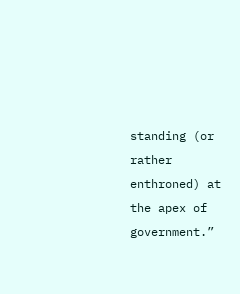standing (or rather enthroned) at the apex of government.”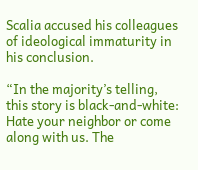Scalia accused his colleagues of ideological immaturity in his conclusion.

“In the majority’s telling, this story is black-and-white: Hate your neighbor or come along with us. The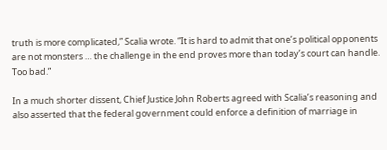truth is more complicated,” Scalia wrote. “It is hard to admit that one’s political opponents are not monsters … the challenge in the end proves more than today’s court can handle. Too bad.”

In a much shorter dissent, Chief Justice John Roberts agreed with Scalia’s reasoning and also asserted that the federal government could enforce a definition of marriage in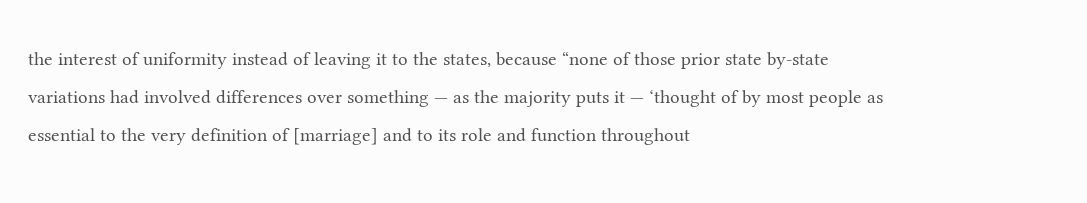the interest of uniformity instead of leaving it to the states, because “none of those prior state by-state variations had involved differences over something — as the majority puts it — ‘thought of by most people as essential to the very definition of [marriage] and to its role and function throughout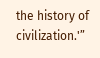the history of civilization.'”